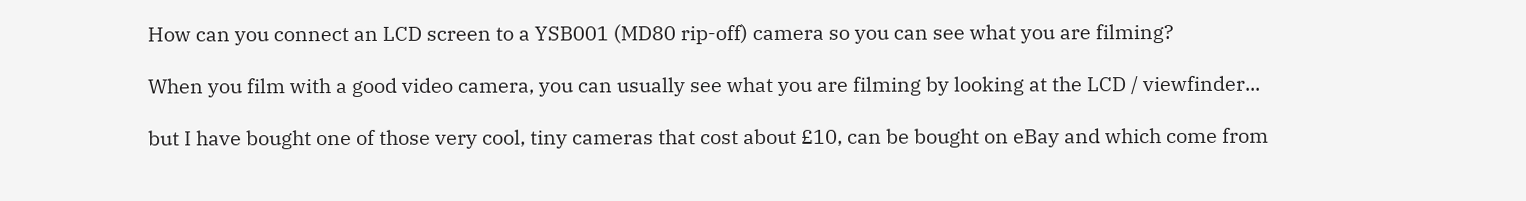How can you connect an LCD screen to a YSB001 (MD80 rip-off) camera so you can see what you are filming?

When you film with a good video camera, you can usually see what you are filming by looking at the LCD / viewfinder...

but I have bought one of those very cool, tiny cameras that cost about £10, can be bought on eBay and which come from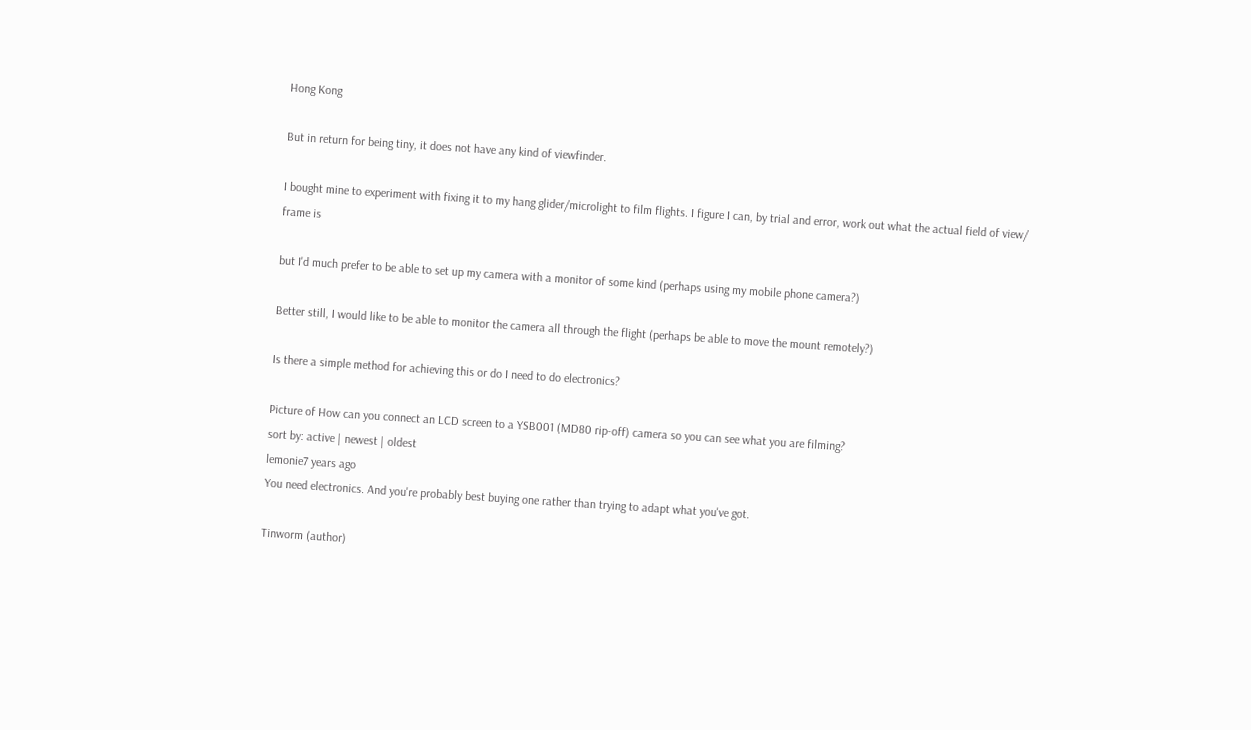Hong Kong

But in return for being tiny, it does not have any kind of viewfinder.

I bought mine to experiment with fixing it to my hang glider/microlight to film flights. I figure I can, by trial and error, work out what the actual field of view/ frame is

but I'd much prefer to be able to set up my camera with a monitor of some kind (perhaps using my mobile phone camera?)

Better still, I would like to be able to monitor the camera all through the flight (perhaps be able to move the mount remotely?)

Is there a simple method for achieving this or do I need to do electronics?

Picture of How can you connect an LCD screen to a YSB001 (MD80 rip-off) camera so you can see what you are filming?
sort by: active | newest | oldest
lemonie7 years ago
You need electronics. And you're probably best buying one rather than trying to adapt what you've got.

Tinworm (author)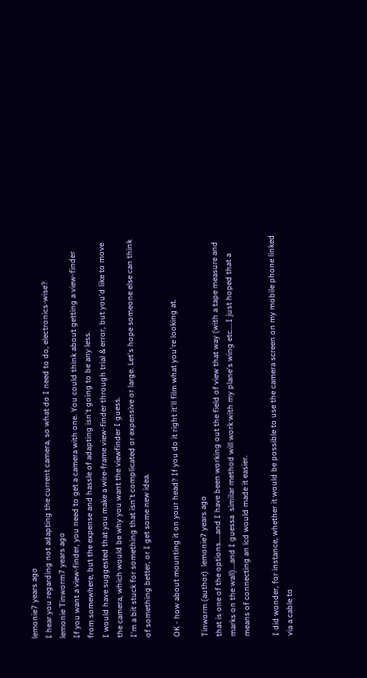lemonie7 years ago
I hear you regarding not adapting the current camera, so what do I need to do, electronics-wise?
lemonie Tinworm7 years ago
If you want a view-finder, you need to get a camera with one. You could think about getting a view-finder from somewhere, but the expense and hassle of adapting isn't going to be any less.
I would have suggested that you make a wire-frame view-finder through trial & error, but you'd like to move the camera, which would be why you want the viewfinder I guess.
I'm a bit stuck for something that isn't complicated or expensive or large. Let's hope someone else can think of something better, or I get some new idea.

OK - how about mounting it on your head? If you do it right it'll film what you're looking at.

Tinworm (author)  lemonie7 years ago
that is one of the options....and I have been working out the field of view that way (with a tape measure and marks on the wall)...and I guessa  similar method will work with my plane's wing etc....I just hoped that a means of connecting an lcd would made it easier.

I did wonder, for instance, whether it would be possible to use the camera screen on my mobile phone linked via a cable to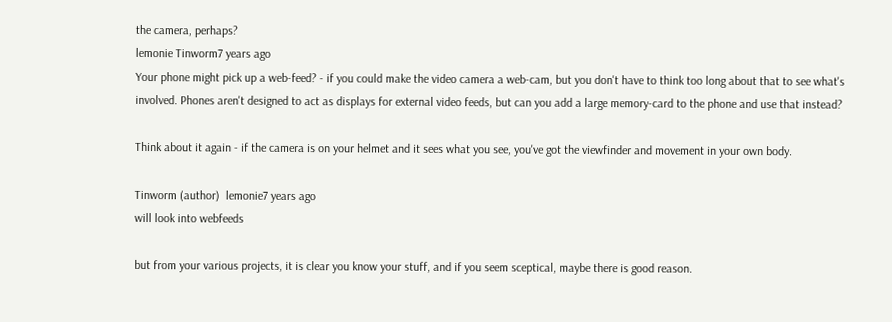the camera, perhaps?
lemonie Tinworm7 years ago
Your phone might pick up a web-feed? - if you could make the video camera a web-cam, but you don't have to think too long about that to see what's involved. Phones aren't designed to act as displays for external video feeds, but can you add a large memory-card to the phone and use that instead?

Think about it again - if the camera is on your helmet and it sees what you see, you've got the viewfinder and movement in your own body.

Tinworm (author)  lemonie7 years ago
will look into webfeeds

but from your various projects, it is clear you know your stuff, and if you seem sceptical, maybe there is good reason.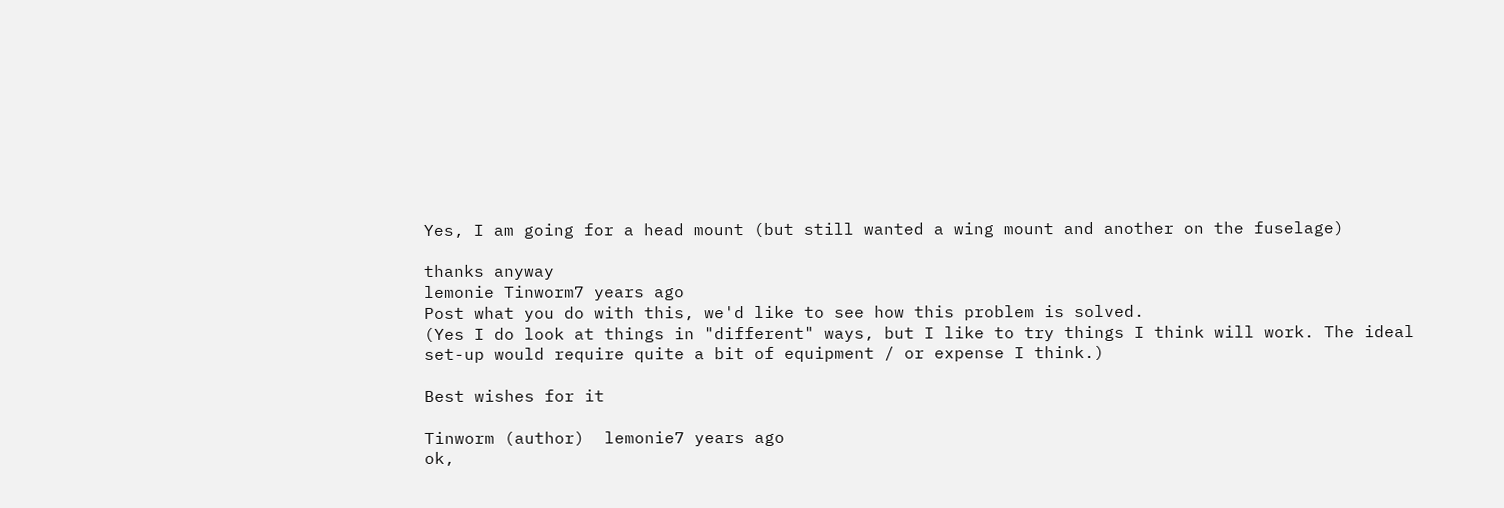Yes, I am going for a head mount (but still wanted a wing mount and another on the fuselage)

thanks anyway
lemonie Tinworm7 years ago
Post what you do with this, we'd like to see how this problem is solved.
(Yes I do look at things in "different" ways, but I like to try things I think will work. The ideal set-up would require quite a bit of equipment / or expense I think.)

Best wishes for it

Tinworm (author)  lemonie7 years ago
ok,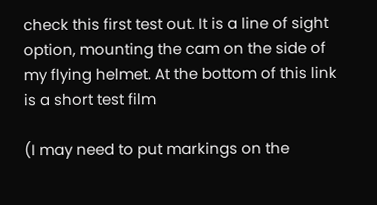check this first test out. It is a line of sight option, mounting the cam on the side of my flying helmet. At the bottom of this link is a short test film

(I may need to put markings on the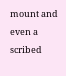mount and even a scribed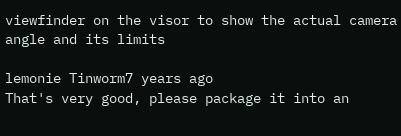viewfinder on the visor to show the actual camera angle and its limits

lemonie Tinworm7 years ago
That's very good, please package it into an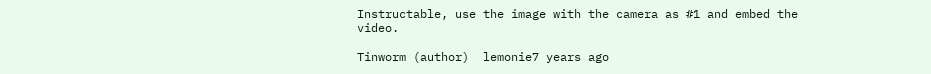Instructable, use the image with the camera as #1 and embed the video.

Tinworm (author)  lemonie7 years ago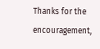Thanks for the encouragement,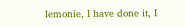lemonie, I have done it, I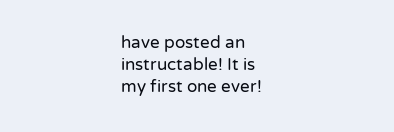have posted an instructable! It is my first one ever!